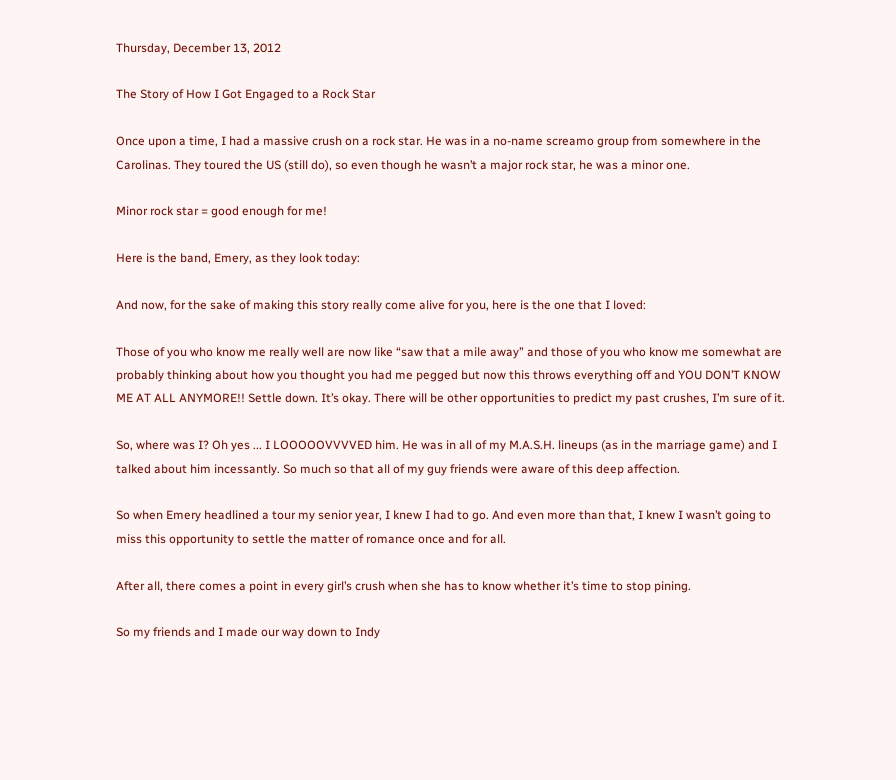Thursday, December 13, 2012

The Story of How I Got Engaged to a Rock Star

Once upon a time, I had a massive crush on a rock star. He was in a no-name screamo group from somewhere in the Carolinas. They toured the US (still do), so even though he wasn’t a major rock star, he was a minor one.

Minor rock star = good enough for me!

Here is the band, Emery, as they look today:

And now, for the sake of making this story really come alive for you, here is the one that I loved:

Those of you who know me really well are now like “saw that a mile away” and those of you who know me somewhat are probably thinking about how you thought you had me pegged but now this throws everything off and YOU DON’T KNOW ME AT ALL ANYMORE!! Settle down. It’s okay. There will be other opportunities to predict my past crushes, I’m sure of it.

So, where was I? Oh yes ... I LOOOOOVVVVED him. He was in all of my M.A.S.H. lineups (as in the marriage game) and I talked about him incessantly. So much so that all of my guy friends were aware of this deep affection.

So when Emery headlined a tour my senior year, I knew I had to go. And even more than that, I knew I wasn’t going to miss this opportunity to settle the matter of romance once and for all.

After all, there comes a point in every girl’s crush when she has to know whether it’s time to stop pining.

So my friends and I made our way down to Indy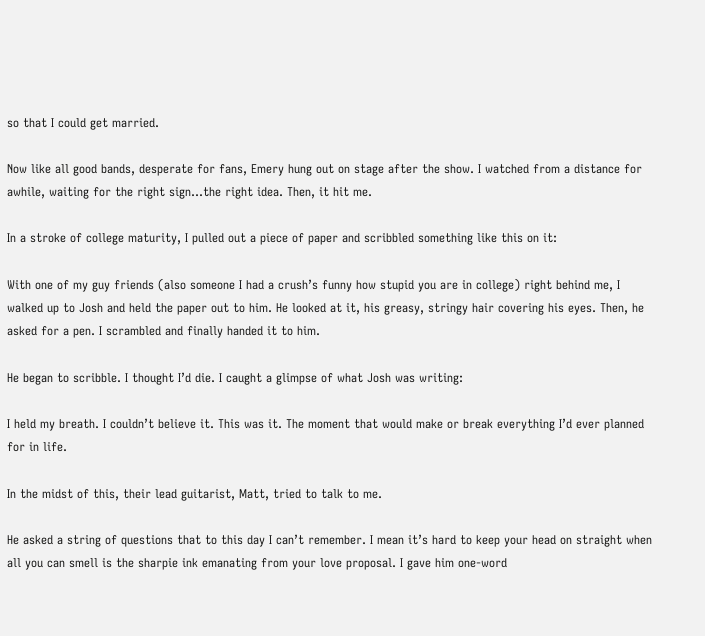so that I could get married.

Now like all good bands, desperate for fans, Emery hung out on stage after the show. I watched from a distance for awhile, waiting for the right sign...the right idea. Then, it hit me.

In a stroke of college maturity, I pulled out a piece of paper and scribbled something like this on it:

With one of my guy friends (also someone I had a crush’s funny how stupid you are in college) right behind me, I walked up to Josh and held the paper out to him. He looked at it, his greasy, stringy hair covering his eyes. Then, he asked for a pen. I scrambled and finally handed it to him.

He began to scribble. I thought I’d die. I caught a glimpse of what Josh was writing:

I held my breath. I couldn’t believe it. This was it. The moment that would make or break everything I’d ever planned for in life.

In the midst of this, their lead guitarist, Matt, tried to talk to me.

He asked a string of questions that to this day I can’t remember. I mean it’s hard to keep your head on straight when all you can smell is the sharpie ink emanating from your love proposal. I gave him one-word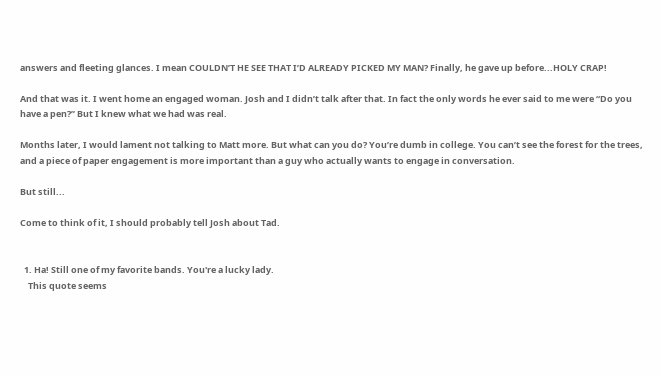answers and fleeting glances. I mean COULDN’T HE SEE THAT I’D ALREADY PICKED MY MAN? Finally, he gave up before...HOLY CRAP!

And that was it. I went home an engaged woman. Josh and I didn’t talk after that. In fact the only words he ever said to me were “Do you have a pen?” But I knew what we had was real.

Months later, I would lament not talking to Matt more. But what can you do? You’re dumb in college. You can’t see the forest for the trees, and a piece of paper engagement is more important than a guy who actually wants to engage in conversation.

But still...

Come to think of it, I should probably tell Josh about Tad.


  1. Ha! Still one of my favorite bands. You're a lucky lady.
    This quote seems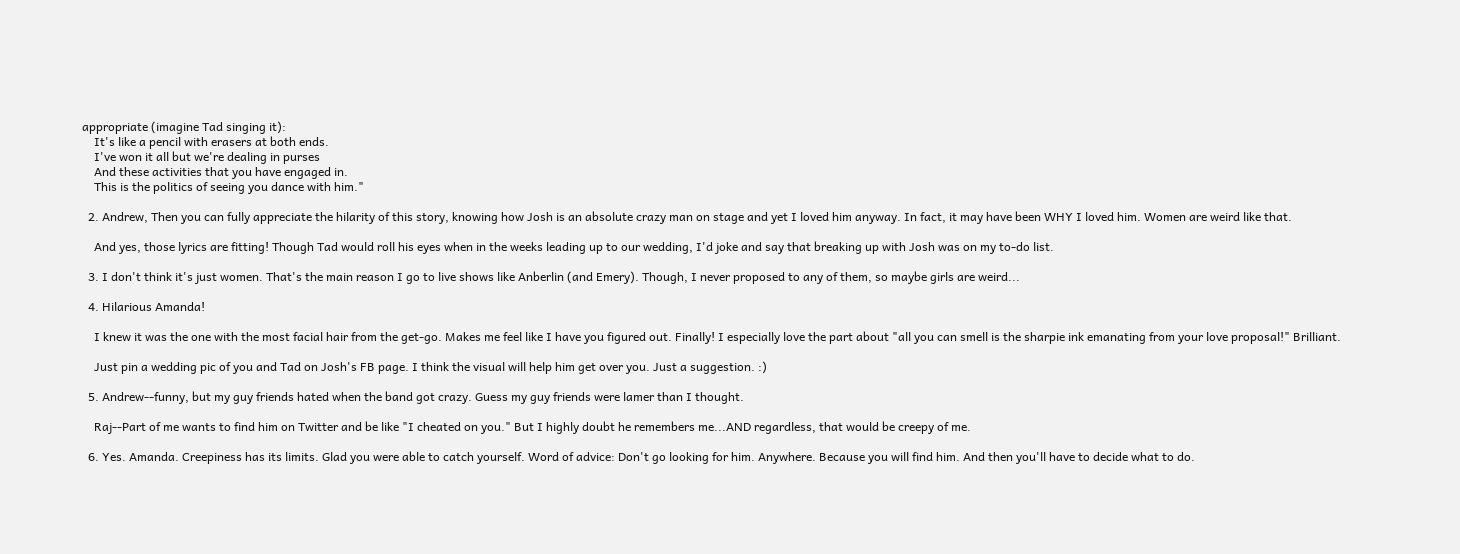appropriate (imagine Tad singing it):
    It's like a pencil with erasers at both ends.
    I've won it all but we're dealing in purses
    And these activities that you have engaged in.
    This is the politics of seeing you dance with him."

  2. Andrew, Then you can fully appreciate the hilarity of this story, knowing how Josh is an absolute crazy man on stage and yet I loved him anyway. In fact, it may have been WHY I loved him. Women are weird like that.

    And yes, those lyrics are fitting! Though Tad would roll his eyes when in the weeks leading up to our wedding, I'd joke and say that breaking up with Josh was on my to-do list.

  3. I don't think it's just women. That's the main reason I go to live shows like Anberlin (and Emery). Though, I never proposed to any of them, so maybe girls are weird...

  4. Hilarious Amanda!

    I knew it was the one with the most facial hair from the get-go. Makes me feel like I have you figured out. Finally! I especially love the part about "all you can smell is the sharpie ink emanating from your love proposal!" Brilliant.

    Just pin a wedding pic of you and Tad on Josh's FB page. I think the visual will help him get over you. Just a suggestion. :)

  5. Andrew--funny, but my guy friends hated when the band got crazy. Guess my guy friends were lamer than I thought.

    Raj--Part of me wants to find him on Twitter and be like "I cheated on you." But I highly doubt he remembers me...AND regardless, that would be creepy of me.

  6. Yes. Amanda. Creepiness has its limits. Glad you were able to catch yourself. Word of advice: Don't go looking for him. Anywhere. Because you will find him. And then you'll have to decide what to do.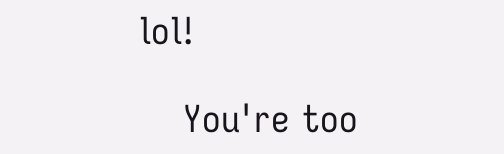lol!

    You're too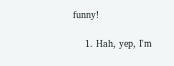funny!

    1. Hah, yep, I'm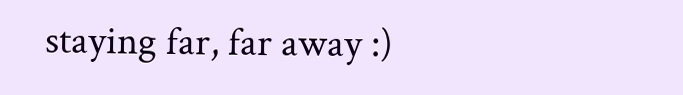staying far, far away :)